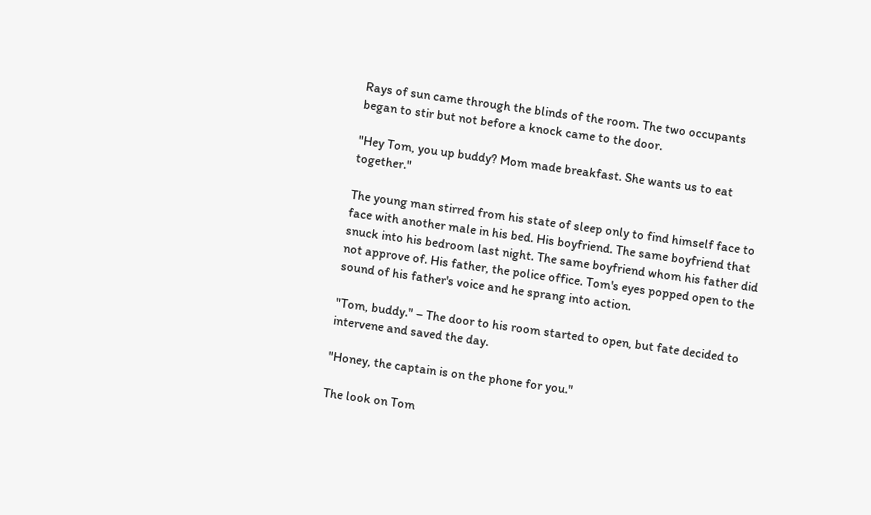Rays of sun came through the blinds of the room. The two occupants began to stir but not before a knock came to the door.

"Hey Tom, you up buddy? Mom made breakfast. She wants us to eat together."

The young man stirred from his state of sleep only to find himself face to face with another male in his bed. His boyfriend. The same boyfriend that snuck into his bedroom last night. The same boyfriend whom his father did not approve of. His father, the police office. Tom's eyes popped open to the sound of his father's voice and he sprang into action.

"Tom, buddy." – The door to his room started to open, but fate decided to intervene and saved the day.

"Honey, the captain is on the phone for you."

The look on Tom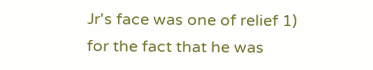Jr's face was one of relief 1) for the fact that he was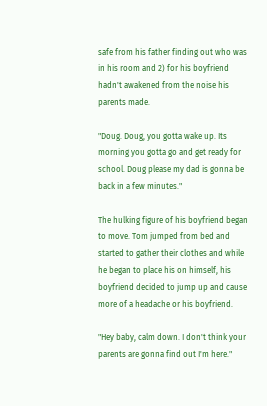safe from his father finding out who was in his room and 2) for his boyfriend hadn't awakened from the noise his parents made.

"Doug. Doug, you gotta wake up. Its morning you gotta go and get ready for school. Doug please my dad is gonna be back in a few minutes."

The hulking figure of his boyfriend began to move. Tom jumped from bed and started to gather their clothes and while he began to place his on himself, his boyfriend decided to jump up and cause more of a headache or his boyfriend.

"Hey baby, calm down. I don't think your parents are gonna find out I'm here."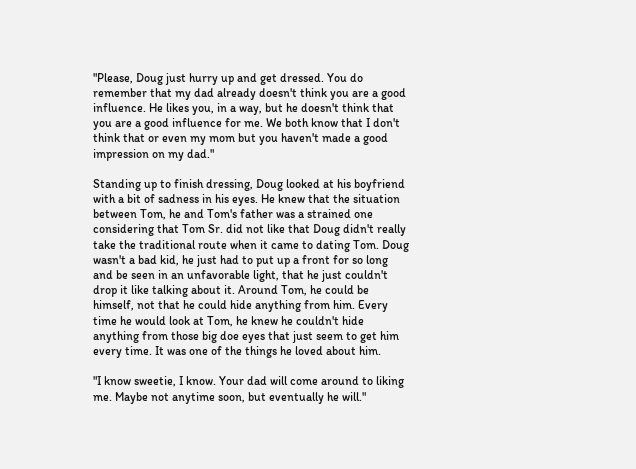"Please, Doug just hurry up and get dressed. You do remember that my dad already doesn't think you are a good influence. He likes you, in a way, but he doesn't think that you are a good influence for me. We both know that I don't think that or even my mom but you haven't made a good impression on my dad."

Standing up to finish dressing, Doug looked at his boyfriend with a bit of sadness in his eyes. He knew that the situation between Tom, he and Tom's father was a strained one considering that Tom Sr. did not like that Doug didn't really take the traditional route when it came to dating Tom. Doug wasn't a bad kid, he just had to put up a front for so long and be seen in an unfavorable light, that he just couldn't drop it like talking about it. Around Tom, he could be himself, not that he could hide anything from him. Every time he would look at Tom, he knew he couldn't hide anything from those big doe eyes that just seem to get him every time. It was one of the things he loved about him.

"I know sweetie, I know. Your dad will come around to liking me. Maybe not anytime soon, but eventually he will."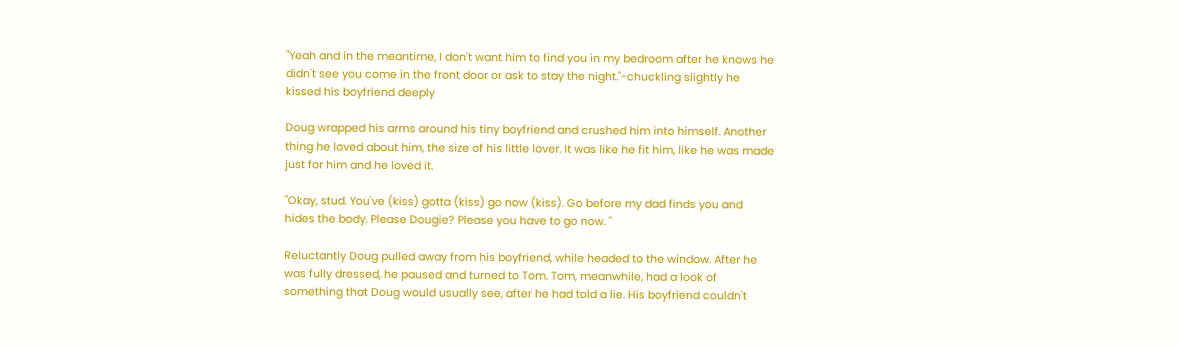"Yeah and in the meantime, I don't want him to find you in my bedroom after he knows he didn't see you come in the front door or ask to stay the night."-chuckling slightly he kissed his boyfriend deeply

Doug wrapped his arms around his tiny boyfriend and crushed him into himself. Another thing he loved about him, the size of his little lover. It was like he fit him, like he was made just for him and he loved it.

"Okay, stud. You've (kiss) gotta (kiss) go now (kiss). Go before my dad finds you and hides the body. Please Dougie? Please you have to go now. "

Reluctantly Doug pulled away from his boyfriend, while headed to the window. After he was fully dressed, he paused and turned to Tom. Tom, meanwhile, had a look of something that Doug would usually see, after he had told a lie. His boyfriend couldn't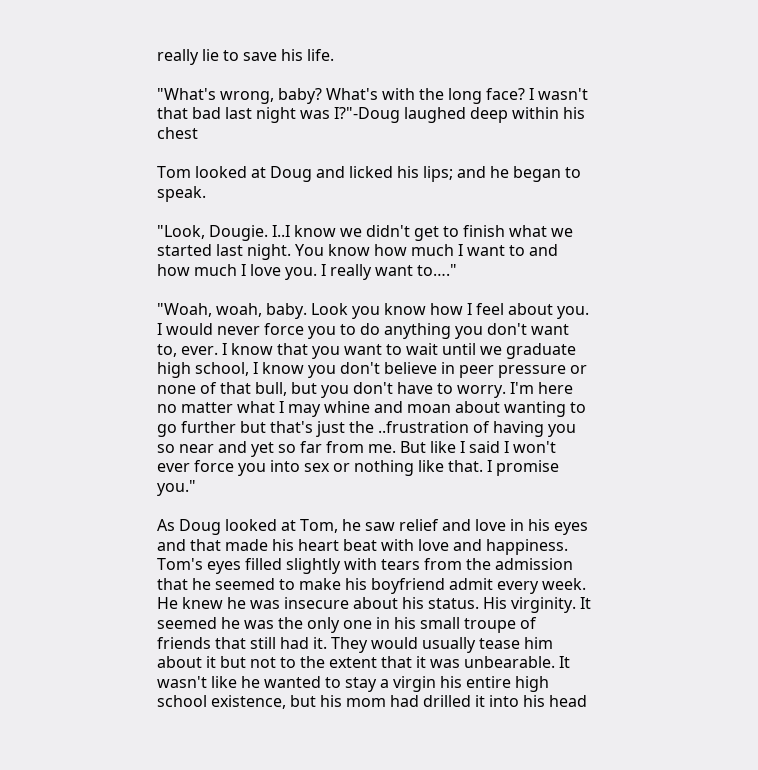really lie to save his life.

"What's wrong, baby? What's with the long face? I wasn't that bad last night was I?"-Doug laughed deep within his chest

Tom looked at Doug and licked his lips; and he began to speak.

"Look, Dougie. I..I know we didn't get to finish what we started last night. You know how much I want to and how much I love you. I really want to…."

"Woah, woah, baby. Look you know how I feel about you. I would never force you to do anything you don't want to, ever. I know that you want to wait until we graduate high school, I know you don't believe in peer pressure or none of that bull, but you don't have to worry. I'm here no matter what I may whine and moan about wanting to go further but that's just the ..frustration of having you so near and yet so far from me. But like I said I won't ever force you into sex or nothing like that. I promise you."

As Doug looked at Tom, he saw relief and love in his eyes and that made his heart beat with love and happiness. Tom's eyes filled slightly with tears from the admission that he seemed to make his boyfriend admit every week. He knew he was insecure about his status. His virginity. It seemed he was the only one in his small troupe of friends that still had it. They would usually tease him about it but not to the extent that it was unbearable. It wasn't like he wanted to stay a virgin his entire high school existence, but his mom had drilled it into his head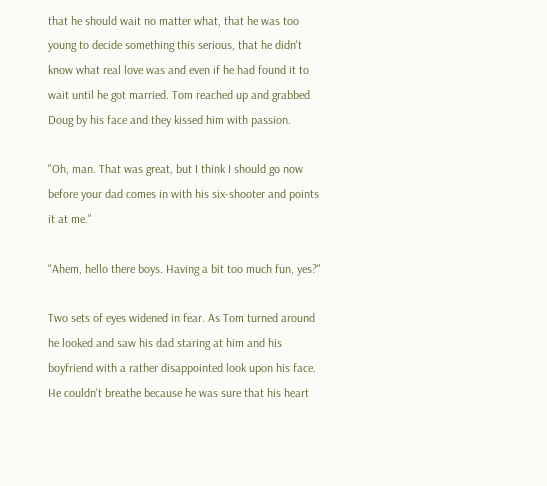that he should wait no matter what, that he was too young to decide something this serious, that he didn't know what real love was and even if he had found it to wait until he got married. Tom reached up and grabbed Doug by his face and they kissed him with passion.

"Oh, man. That was great, but I think I should go now before your dad comes in with his six-shooter and points it at me."

"Ahem, hello there boys. Having a bit too much fun, yes?"

Two sets of eyes widened in fear. As Tom turned around he looked and saw his dad staring at him and his boyfriend with a rather disappointed look upon his face. He couldn't breathe because he was sure that his heart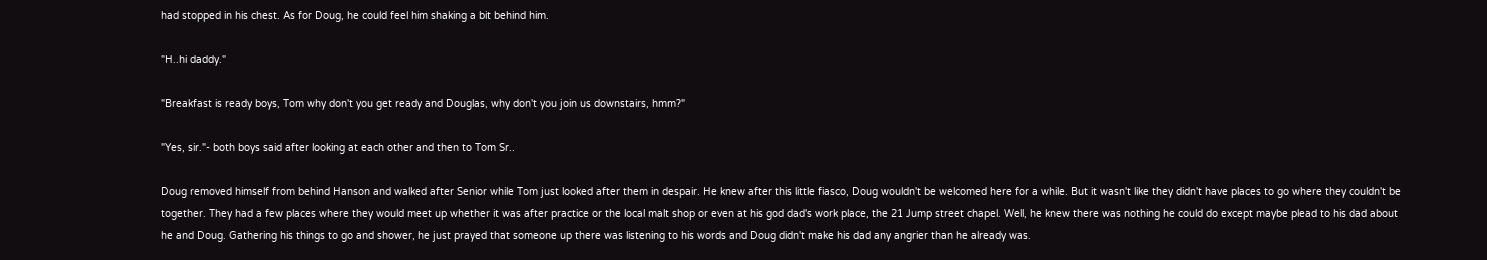had stopped in his chest. As for Doug, he could feel him shaking a bit behind him.

"H..hi daddy."

"Breakfast is ready boys, Tom why don't you get ready and Douglas, why don't you join us downstairs, hmm?"

"Yes, sir."- both boys said after looking at each other and then to Tom Sr..

Doug removed himself from behind Hanson and walked after Senior while Tom just looked after them in despair. He knew after this little fiasco, Doug wouldn't be welcomed here for a while. But it wasn't like they didn't have places to go where they couldn't be together. They had a few places where they would meet up whether it was after practice or the local malt shop or even at his god dad's work place, the 21 Jump street chapel. Well, he knew there was nothing he could do except maybe plead to his dad about he and Doug. Gathering his things to go and shower, he just prayed that someone up there was listening to his words and Doug didn't make his dad any angrier than he already was.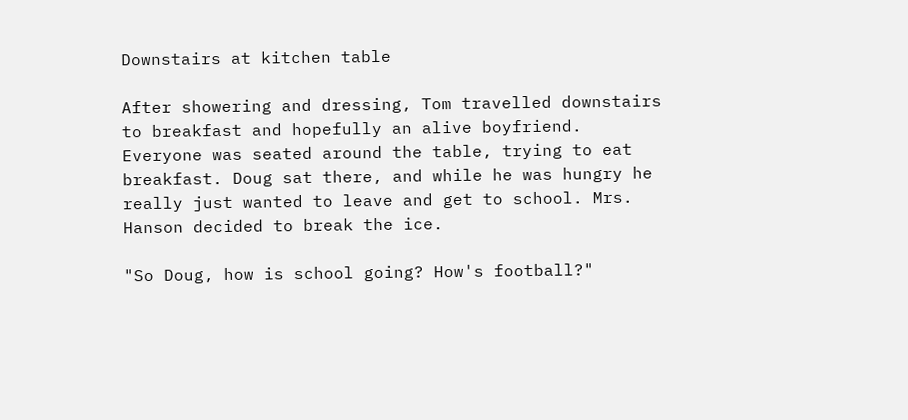Downstairs at kitchen table

After showering and dressing, Tom travelled downstairs to breakfast and hopefully an alive boyfriend. Everyone was seated around the table, trying to eat breakfast. Doug sat there, and while he was hungry he really just wanted to leave and get to school. Mrs. Hanson decided to break the ice.

"So Doug, how is school going? How's football?"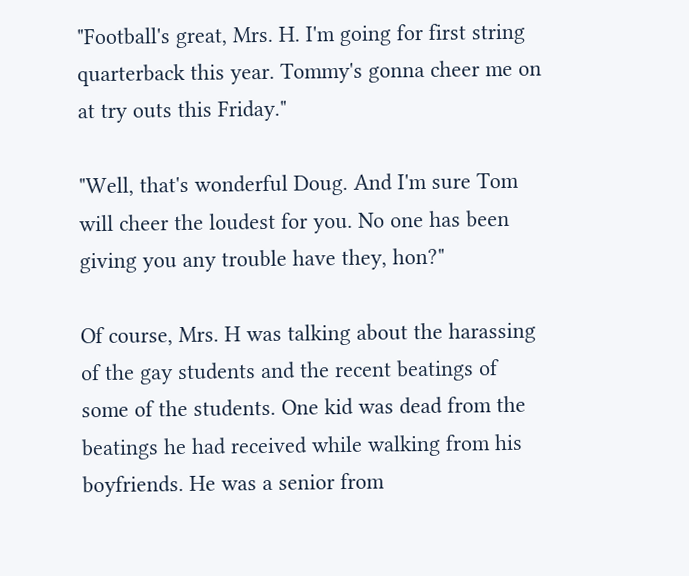"Football's great, Mrs. H. I'm going for first string quarterback this year. Tommy's gonna cheer me on at try outs this Friday."

"Well, that's wonderful Doug. And I'm sure Tom will cheer the loudest for you. No one has been giving you any trouble have they, hon?"

Of course, Mrs. H was talking about the harassing of the gay students and the recent beatings of some of the students. One kid was dead from the beatings he had received while walking from his boyfriends. He was a senior from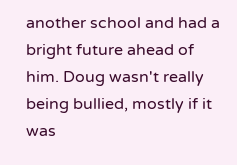another school and had a bright future ahead of him. Doug wasn't really being bullied, mostly if it was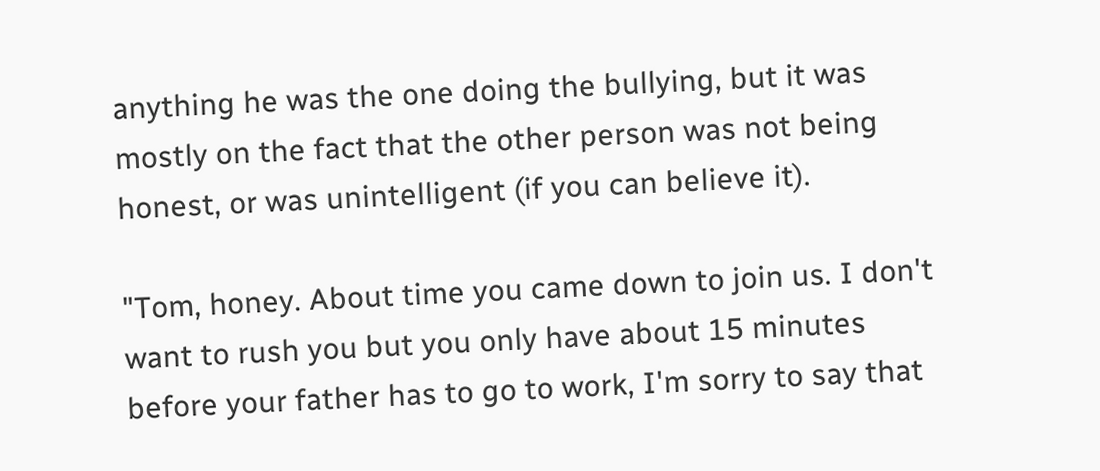anything he was the one doing the bullying, but it was mostly on the fact that the other person was not being honest, or was unintelligent (if you can believe it).

"Tom, honey. About time you came down to join us. I don't want to rush you but you only have about 15 minutes before your father has to go to work, I'm sorry to say that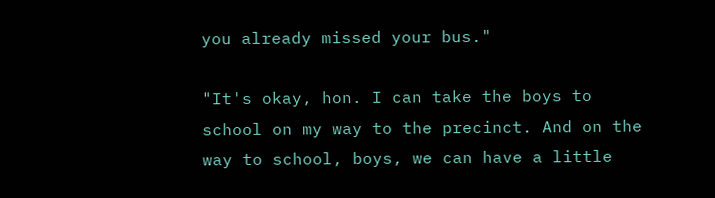you already missed your bus."

"It's okay, hon. I can take the boys to school on my way to the precinct. And on the way to school, boys, we can have a little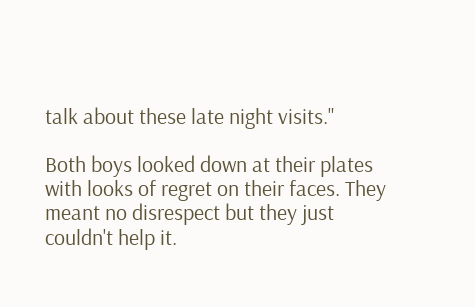talk about these late night visits."

Both boys looked down at their plates with looks of regret on their faces. They meant no disrespect but they just couldn't help it.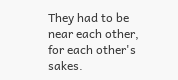They had to be near each other, for each other's sakes.